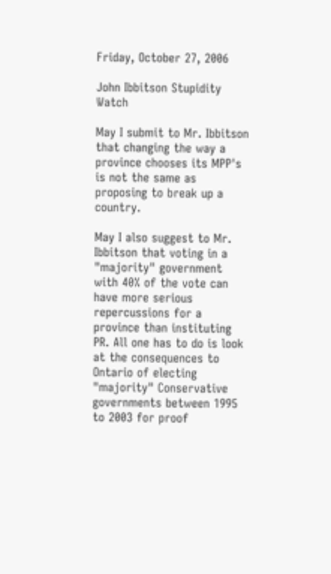Friday, October 27, 2006

John Ibbitson Stupidity Watch

May I submit to Mr. Ibbitson that changing the way a province chooses its MPP's is not the same as proposing to break up a country.

May I also suggest to Mr. Ibbitson that voting in a "majority" government with 40% of the vote can have more serious repercussions for a province than instituting PR. All one has to do is look at the consequences to Ontario of electing "majority" Conservative governments between 1995 to 2003 for proof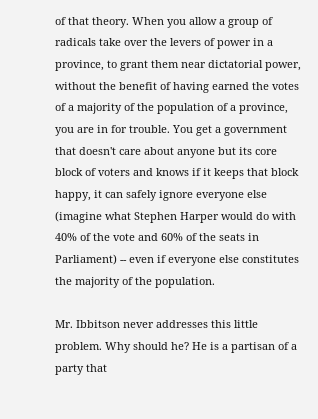of that theory. When you allow a group of radicals take over the levers of power in a province, to grant them near dictatorial power, without the benefit of having earned the votes of a majority of the population of a province, you are in for trouble. You get a government that doesn't care about anyone but its core block of voters and knows if it keeps that block happy, it can safely ignore everyone else (imagine what Stephen Harper would do with 40% of the vote and 60% of the seats in Parliament) -- even if everyone else constitutes the majority of the population.

Mr. Ibbitson never addresses this little problem. Why should he? He is a partisan of a party that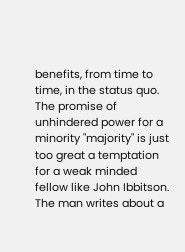benefits, from time to time, in the status quo. The promise of unhindered power for a minority "majority" is just too great a temptation for a weak minded fellow like John Ibbitson. The man writes about a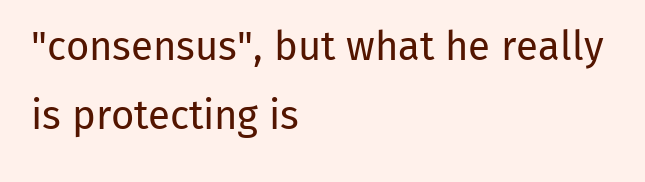"consensus", but what he really is protecting is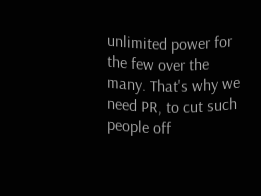unlimited power for the few over the many. That's why we need PR, to cut such people off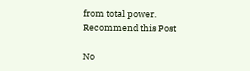from total power.
Recommend this Post

No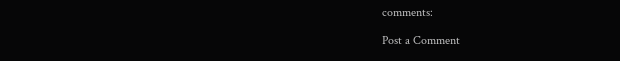comments:

Post a Comment